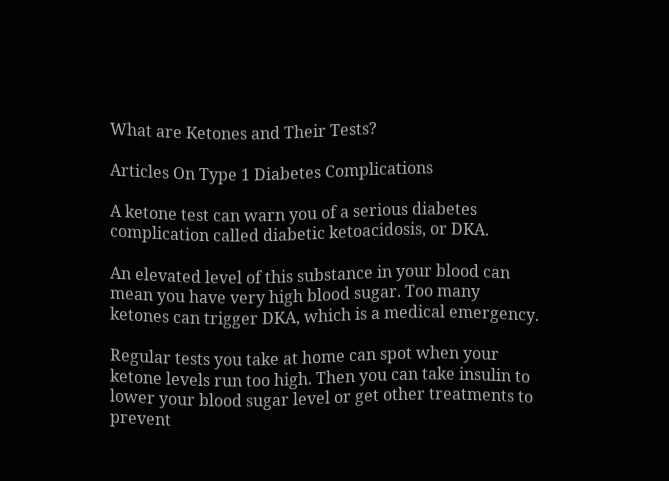What are Ketones and Their Tests?

Articles On Type 1 Diabetes Complications

A ketone test can warn you of a serious diabetes complication called diabetic ketoacidosis, or DKA.

An elevated level of this substance in your blood can mean you have very high blood sugar. Too many ketones can trigger DKA, which is a medical emergency.

Regular tests you take at home can spot when your ketone levels run too high. Then you can take insulin to lower your blood sugar level or get other treatments to prevent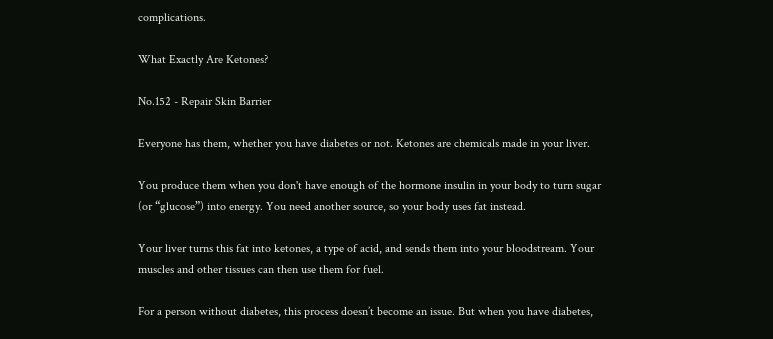complications.

What Exactly Are Ketones?

No.152 - Repair Skin Barrier

Everyone has them, whether you have diabetes or not. Ketones are chemicals made in your liver.

You produce them when you don't have enough of the hormone insulin in your body to turn sugar (or “glucose”) into energy. You need another source, so your body uses fat instead.

Your liver turns this fat into ketones, a type of acid, and sends them into your bloodstream. Your muscles and other tissues can then use them for fuel.

For a person without diabetes, this process doesn’t become an issue. But when you have diabetes,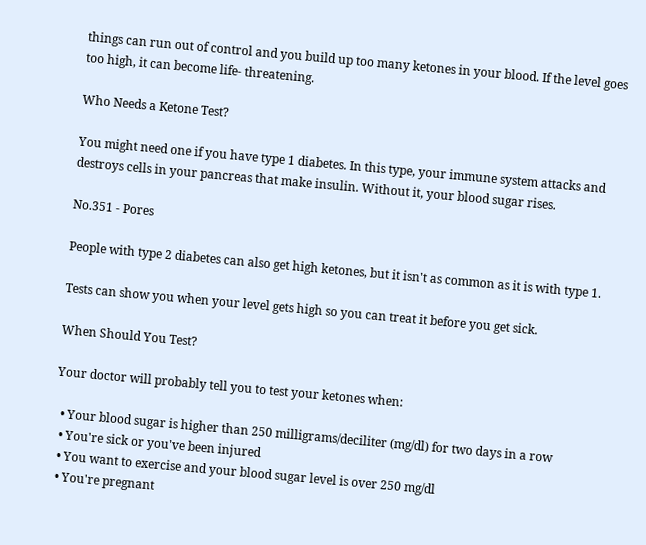things can run out of control and you build up too many ketones in your blood. If the level goes too high, it can become life- threatening.

Who Needs a Ketone Test?

You might need one if you have type 1 diabetes. In this type, your immune system attacks and destroys cells in your pancreas that make insulin. Without it, your blood sugar rises.

No.351 - Pores

People with type 2 diabetes can also get high ketones, but it isn't as common as it is with type 1.

Tests can show you when your level gets high so you can treat it before you get sick.

When Should You Test?

Your doctor will probably tell you to test your ketones when:

  • Your blood sugar is higher than 250 milligrams/deciliter (mg/dl) for two days in a row
  • You're sick or you've been injured
  • You want to exercise and your blood sugar level is over 250 mg/dl
  • You're pregnant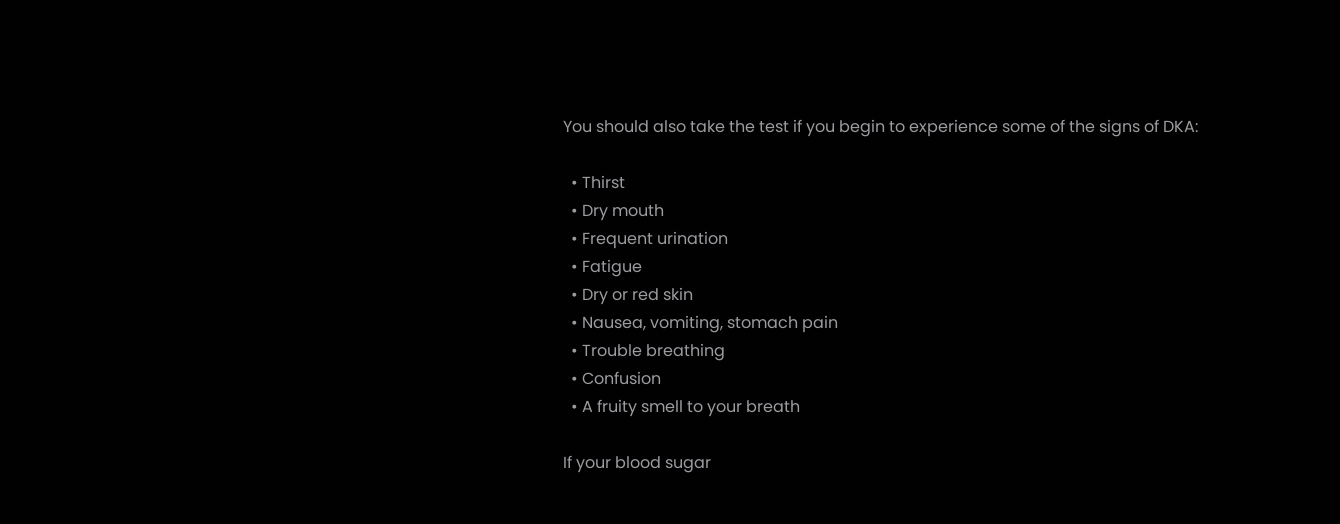You should also take the test if you begin to experience some of the signs of DKA:

  • Thirst
  • Dry mouth
  • Frequent urination
  • Fatigue
  • Dry or red skin
  • Nausea, vomiting, stomach pain
  • Trouble breathing
  • Confusion
  • A fruity smell to your breath

If your blood sugar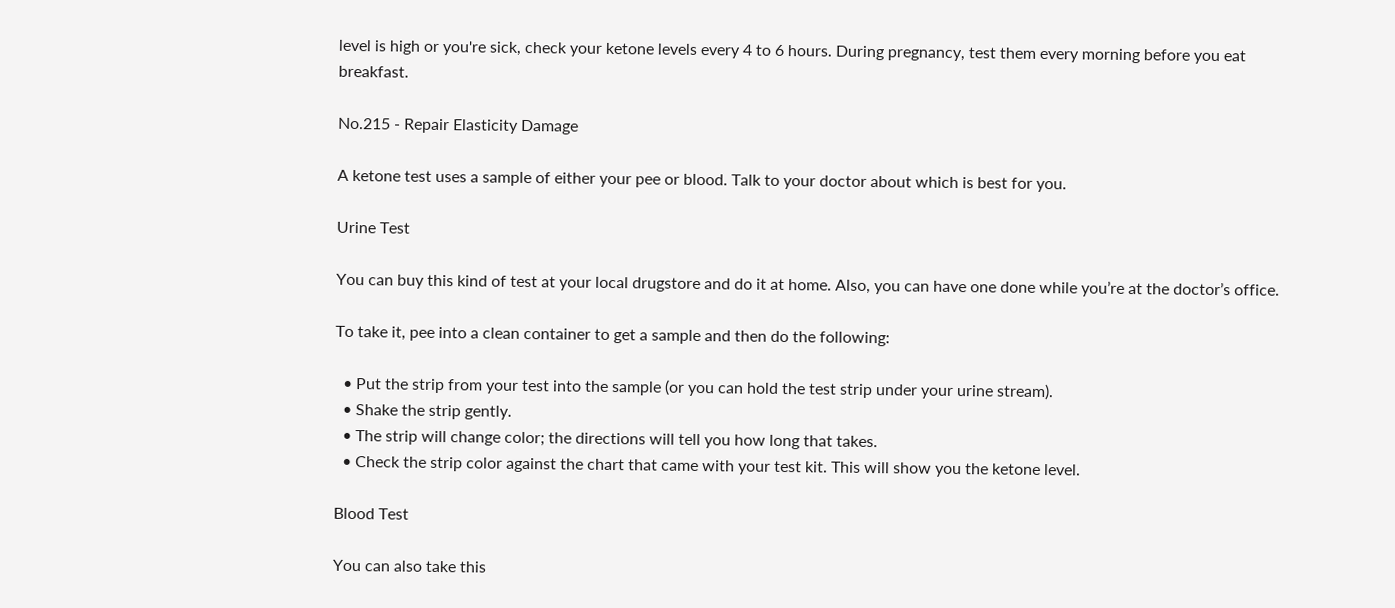level is high or you're sick, check your ketone levels every 4 to 6 hours. During pregnancy, test them every morning before you eat breakfast.

No.215 - Repair Elasticity Damage

A ketone test uses a sample of either your pee or blood. Talk to your doctor about which is best for you.

Urine Test

You can buy this kind of test at your local drugstore and do it at home. Also, you can have one done while you’re at the doctor’s office.

To take it, pee into a clean container to get a sample and then do the following:

  • Put the strip from your test into the sample (or you can hold the test strip under your urine stream).
  • Shake the strip gently.
  • The strip will change color; the directions will tell you how long that takes.
  • Check the strip color against the chart that came with your test kit. This will show you the ketone level.

Blood Test

You can also take this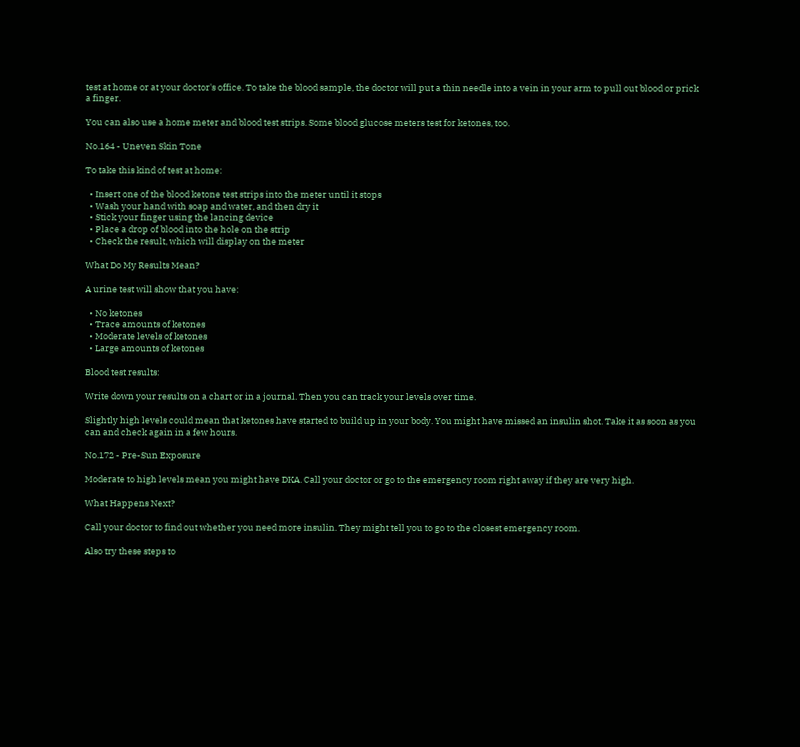test at home or at your doctor's office. To take the blood sample, the doctor will put a thin needle into a vein in your arm to pull out blood or prick a finger.

You can also use a home meter and blood test strips. Some blood glucose meters test for ketones, too.

No.164 - Uneven Skin Tone

To take this kind of test at home:

  • Insert one of the blood ketone test strips into the meter until it stops
  • Wash your hand with soap and water, and then dry it
  • Stick your finger using the lancing device
  • Place a drop of blood into the hole on the strip
  • Check the result, which will display on the meter

What Do My Results Mean?

A urine test will show that you have:

  • No ketones
  • Trace amounts of ketones
  • Moderate levels of ketones
  • Large amounts of ketones

Blood test results:

Write down your results on a chart or in a journal. Then you can track your levels over time.

Slightly high levels could mean that ketones have started to build up in your body. You might have missed an insulin shot. Take it as soon as you can and check again in a few hours.

No.172 - Pre-Sun Exposure

Moderate to high levels mean you might have DKA. Call your doctor or go to the emergency room right away if they are very high.

What Happens Next?

Call your doctor to find out whether you need more insulin. They might tell you to go to the closest emergency room.

Also try these steps to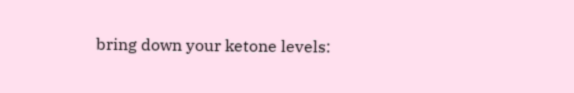bring down your ketone levels: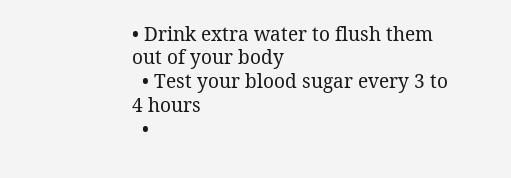• Drink extra water to flush them out of your body
  • Test your blood sugar every 3 to 4 hours
  •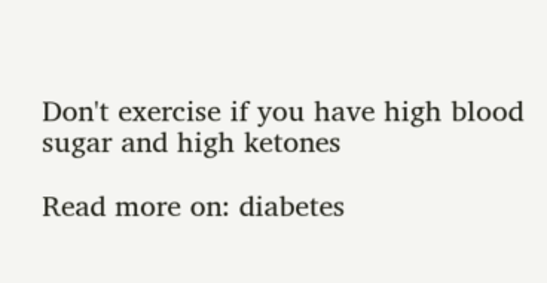Don't exercise if you have high blood sugar and high ketones

Read more on: diabetes